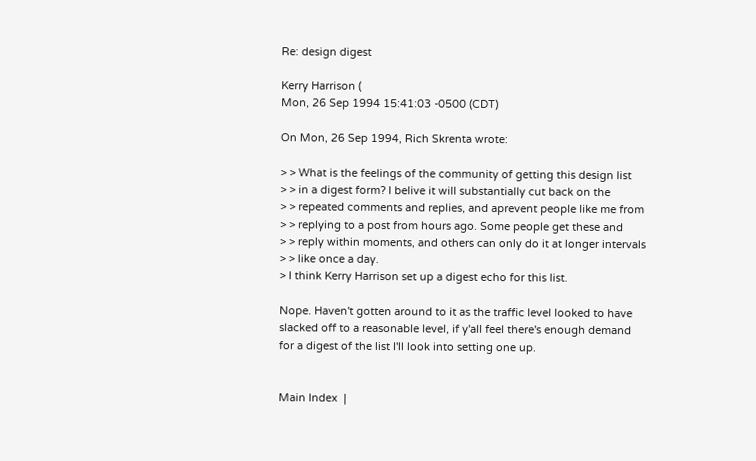Re: design digest

Kerry Harrison (
Mon, 26 Sep 1994 15:41:03 -0500 (CDT)

On Mon, 26 Sep 1994, Rich Skrenta wrote:

> > What is the feelings of the community of getting this design list
> > in a digest form? I belive it will substantially cut back on the
> > repeated comments and replies, and aprevent people like me from
> > replying to a post from hours ago. Some people get these and
> > reply within moments, and others can only do it at longer intervals
> > like once a day.
> I think Kerry Harrison set up a digest echo for this list.

Nope. Haven't gotten around to it as the traffic level looked to have
slacked off to a reasonable level, if y'all feel there's enough demand
for a digest of the list I'll look into setting one up.


Main Index  |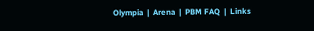Olympia  |  Arena  |  PBM FAQ  |  Links